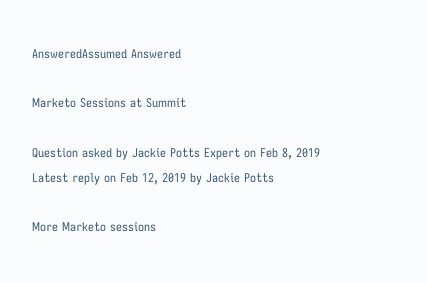AnsweredAssumed Answered

Marketo Sessions at Summit

Question asked by Jackie Potts Expert on Feb 8, 2019
Latest reply on Feb 12, 2019 by Jackie Potts

More Marketo sessions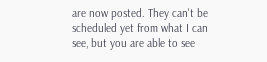are now posted. They can't be scheduled yet from what I can see, but you are able to see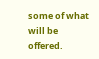some of what will be offered.